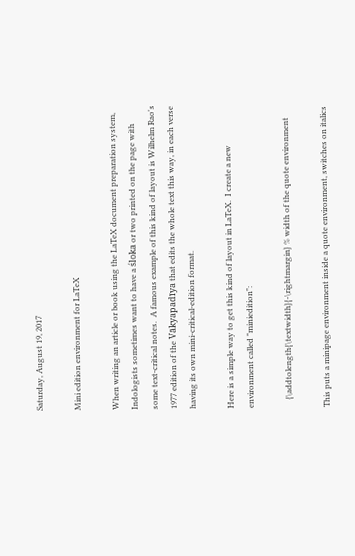Saturday, August 19, 2017

Mini edition environment for LaTeX

When writing an article or book using the LaTeX document preparation system, Indologists sometimes want to have a śloka or two printed on the page with some text-critical notes.  A famous example of this kind of layout is Wilhelm Rao's 1977 edition of the Vākyapadīya that edits the whole text this way, in each verse having its own mini-critical-edition format.

Here is a simple way to get this kind of layout in LaTeX.  I create a new environment called "miniedition":

    {\addtolength{\textwidth}{-\rightmargin} % width of the quote environment

This puts a minipage environment inside a quote environment, switches on italics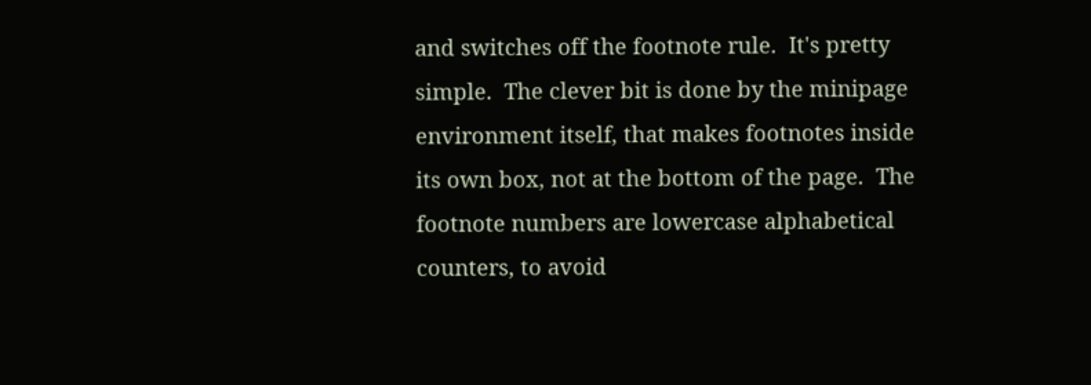and switches off the footnote rule.  It's pretty simple.  The clever bit is done by the minipage environment itself, that makes footnotes inside its own box, not at the bottom of the page.  The footnote numbers are lowercase alphabetical counters, to avoid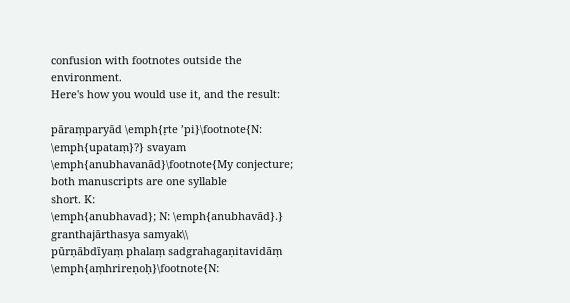confusion with footnotes outside the environment.
Here's how you would use it, and the result:

pāraṃparyād \emph{ṛte ’pi}\footnote{N: \emph{upataṃ}?} svayam
\emph{anubhavanād}\footnote{My conjecture; both manuscripts are one syllable
short. K:
\emph{anubhavad}; N: \emph{anubhavād}.} granthajārthasya samyak\\
pūrṇābdīyaṃ phalaṃ sadgrahagaṇitavidāṃ \emph{aṃhrireṇoḥ}\footnote{N: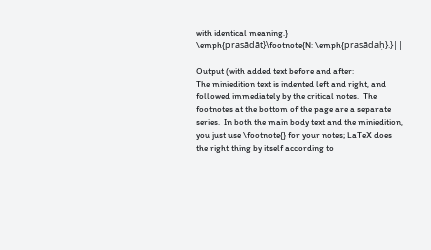with identical meaning.} \emph{prasādāt}\footnote{N: \emph{prasādaḥ}.}||

Output (with added text before and after:
The miniedition text is indented left and right, and followed immediately by the critical notes.  The footnotes at the bottom of the page are a separate series.  In both the main body text and the miniedition, you just use \footnote{} for your notes; LaTeX does the right thing by itself according to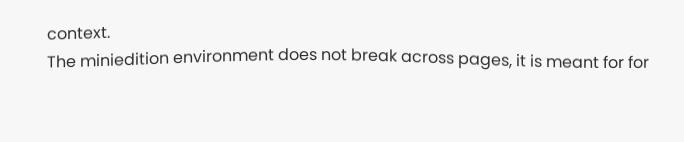context.
The miniedition environment does not break across pages, it is meant for for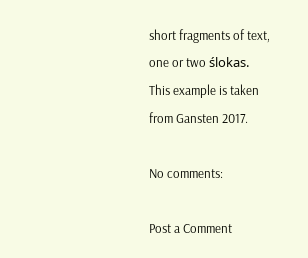short fragments of text, one or two ślokas.
This example is taken from Gansten 2017.

No comments:

Post a Comment